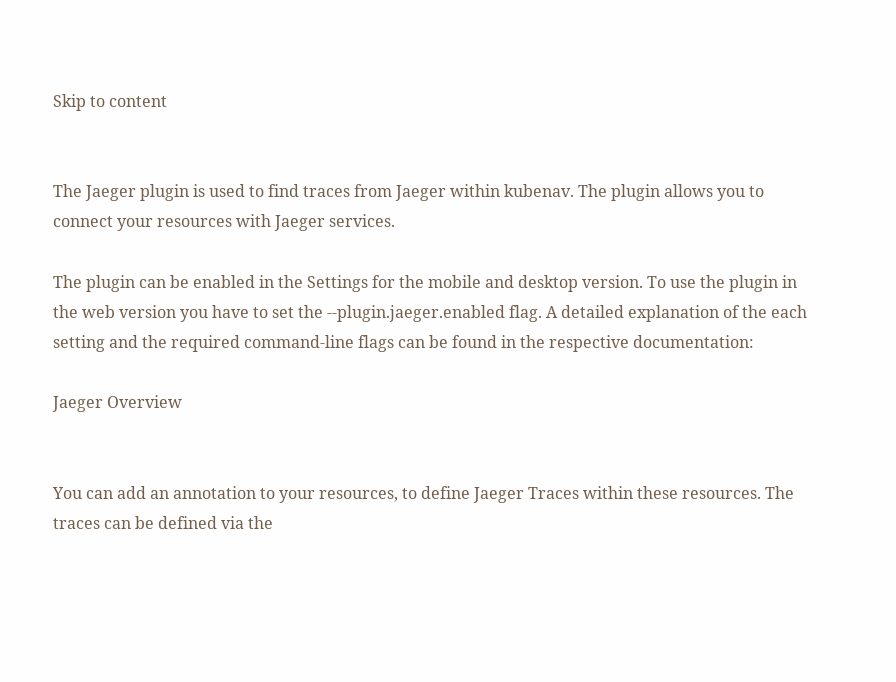Skip to content


The Jaeger plugin is used to find traces from Jaeger within kubenav. The plugin allows you to connect your resources with Jaeger services.

The plugin can be enabled in the Settings for the mobile and desktop version. To use the plugin in the web version you have to set the --plugin.jaeger.enabled flag. A detailed explanation of the each setting and the required command-line flags can be found in the respective documentation:

Jaeger Overview


You can add an annotation to your resources, to define Jaeger Traces within these resources. The traces can be defined via the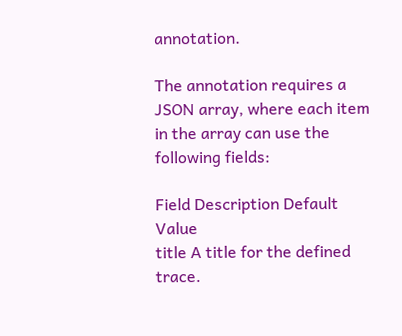annotation.

The annotation requires a JSON array, where each item in the array can use the following fields:

Field Description Default Value
title A title for the defined trace.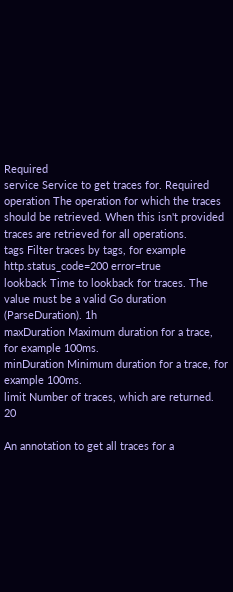Required
service Service to get traces for. Required
operation The operation for which the traces should be retrieved. When this isn't provided traces are retrieved for all operations.
tags Filter traces by tags, for example http.status_code=200 error=true
lookback Time to lookback for traces. The value must be a valid Go duration (ParseDuration). 1h
maxDuration Maximum duration for a trace, for example 100ms.
minDuration Minimum duration for a trace, for example 100ms.
limit Number of traces, which are returned. 20

An annotation to get all traces for a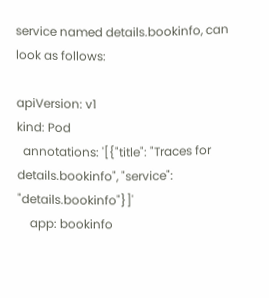service named details.bookinfo, can look as follows:

apiVersion: v1
kind: Pod
  annotations: '[{"title": "Traces for details.bookinfo", "service": "details.bookinfo"}]'
    app: bookinfo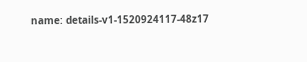name: details-v1-1520924117-48z17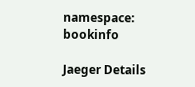namespace: bookinfo

Jaeger Details